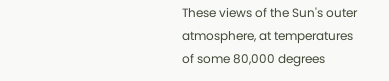These views of the Sun's outer atmosphere, at temperatures of some 80,000 degrees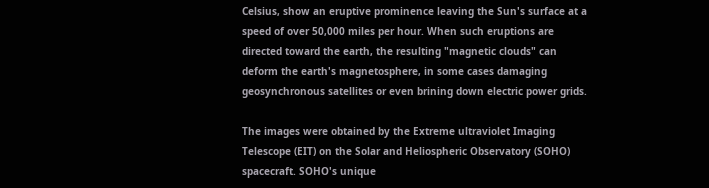Celsius, show an eruptive prominence leaving the Sun's surface at a speed of over 50,000 miles per hour. When such eruptions are directed toward the earth, the resulting "magnetic clouds" can deform the earth's magnetosphere, in some cases damaging geosynchronous satellites or even brining down electric power grids.

The images were obtained by the Extreme ultraviolet Imaging Telescope (EIT) on the Solar and Heliospheric Observatory (SOHO) spacecraft. SOHO's unique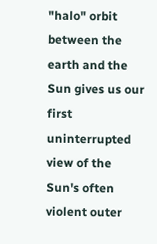"halo" orbit between the earth and the Sun gives us our first uninterrupted view of the Sun's often violent outer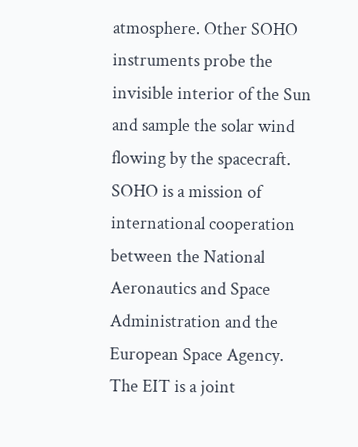atmosphere. Other SOHO instruments probe the invisible interior of the Sun and sample the solar wind flowing by the spacecraft. SOHO is a mission of international cooperation between the National Aeronautics and Space Administration and the European Space Agency. The EIT is a joint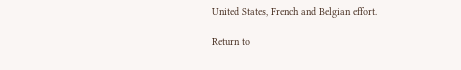United States, French and Belgian effort.

Return to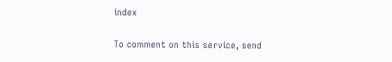index

To comment on this service, send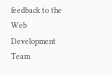feedback to the Web Development Team